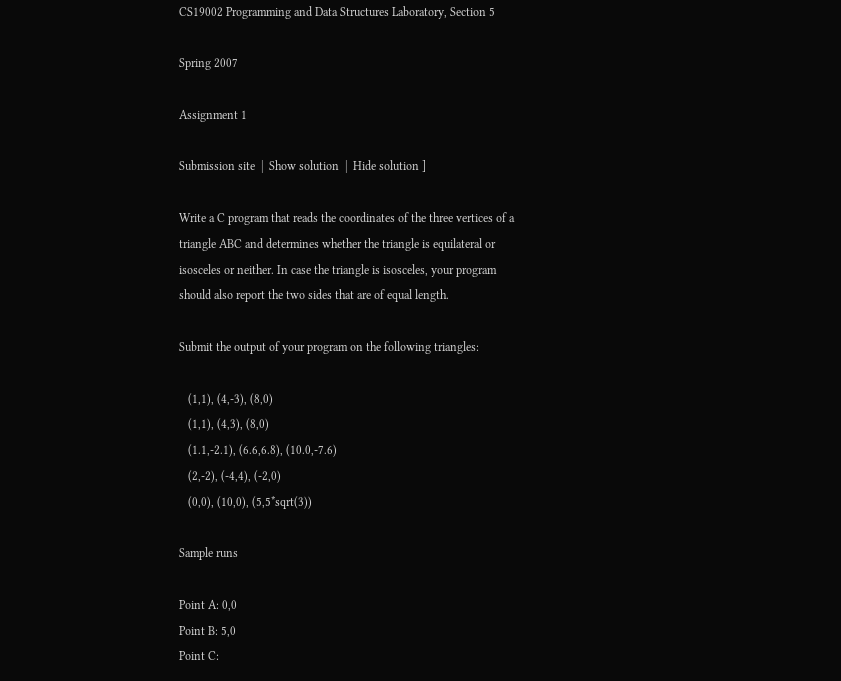CS19002 Programming and Data Structures Laboratory, Section 5

Spring 2007

Assignment 1

Submission site  |  Show solution  |  Hide solution ]

Write a C program that reads the coordinates of the three vertices of a triangle ABC and determines whether the triangle is equilateral or isosceles or neither. In case the triangle is isosceles, your program should also report the two sides that are of equal length.

Submit the output of your program on the following triangles:

   (1,1), (4,-3), (8,0)
   (1,1), (4,3), (8,0)
   (1.1,-2.1), (6.6,6.8), (10.0,-7.6)
   (2,-2), (-4,4), (-2,0)
   (0,0), (10,0), (5,5*sqrt(3))

Sample runs

Point A: 0,0
Point B: 5,0
Point C: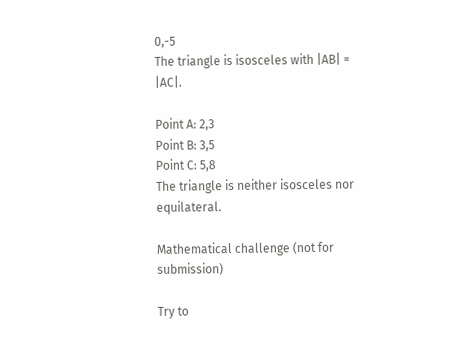0,-5
The triangle is isosceles with |AB| = |AC|.

Point A: 2,3
Point B: 3,5
Point C: 5,8
The triangle is neither isosceles nor equilateral.

Mathematical challenge (not for submission)

Try to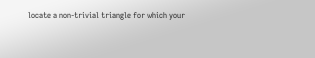locate a non-trivial triangle for which your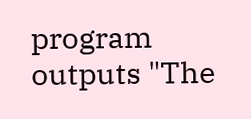program outputs "The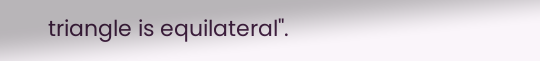triangle is equilateral".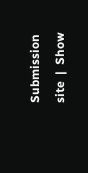Submission site  |  Show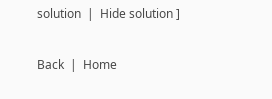solution  |  Hide solution ]

Back  |  Home